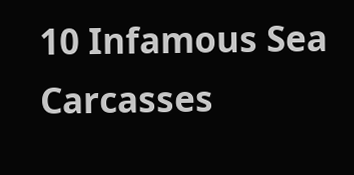10 Infamous Sea Carcasses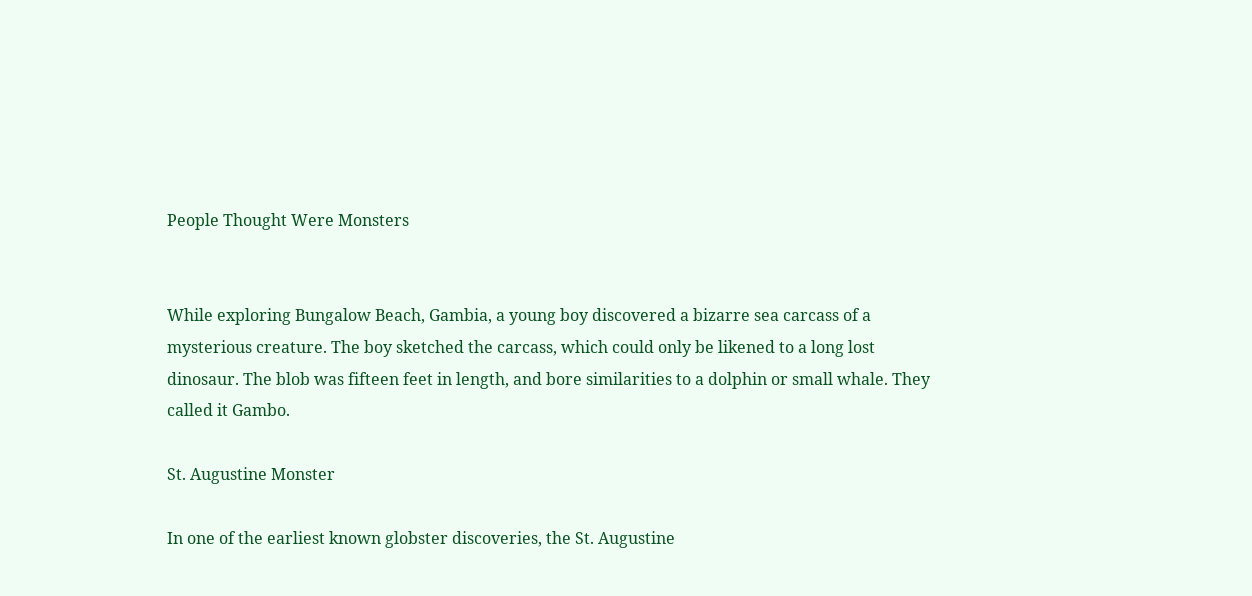People Thought Were Monsters


While exploring Bungalow Beach, Gambia, a young boy discovered a bizarre sea carcass of a mysterious creature. The boy sketched the carcass, which could only be likened to a long lost dinosaur. The blob was fifteen feet in length, and bore similarities to a dolphin or small whale. They called it Gambo.

St. Augustine Monster

In one of the earliest known globster discoveries, the St. Augustine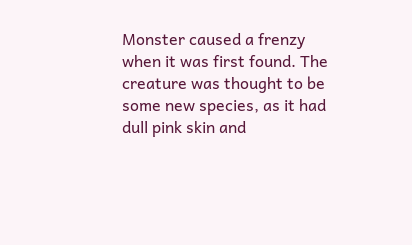Monster caused a frenzy when it was first found. The creature was thought to be some new species, as it had dull pink skin and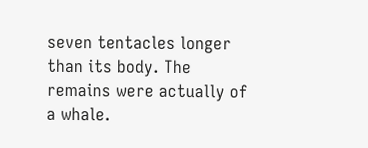seven tentacles longer than its body. The remains were actually of a whale.